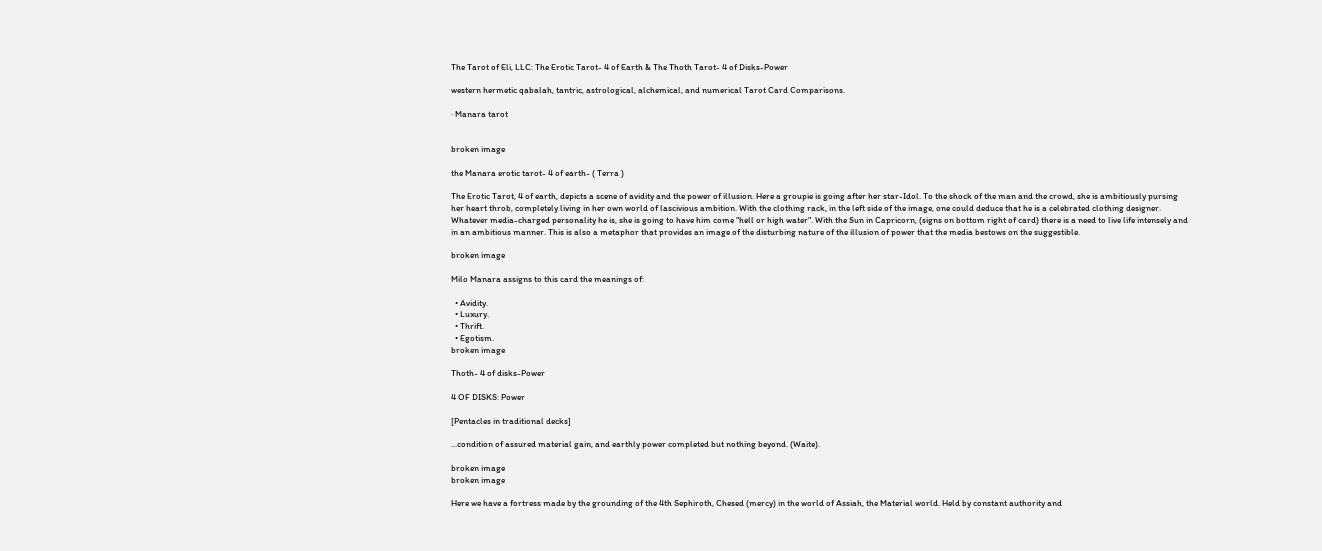The Tarot of Eli, LLC: The Erotic Tarot- 4 of Earth & The Thoth Tarot- 4 of Disks-Power

western hermetic qabalah, tantric, astrological, alchemical, and numerical Tarot Card Comparisons.

· Manara tarot


broken image

the Manara erotic tarot- 4 of earth- ( Terra )

The Erotic Tarot, 4 of earth, depicts a scene of avidity and the power of illusion. Here a groupie is going after her star-Idol. To the shock of the man and the crowd, she is ambitiously pursing her heart throb, completely living in her own world of lascivious ambition. With the clothing rack, in the left side of the image, one could deduce that he is a celebrated clothing designer. Whatever media-charged personality he is, she is going to have him come "hell or high water". With the Sun in Capricorn, (signs on bottom right of card) there is a need to live life intensely and in an ambitious manner. This is also a metaphor that provides an image of the disturbing nature of the illusion of power that the media bestows on the suggestible.

broken image

Milo Manara assigns to this card the meanings of:

  • Avidity.
  • Luxury.
  • Thrift.
  • Egotism.
broken image

Thoth- 4 of disks-Power

4 OF DISKS: Power

[Pentacles in traditional decks]

...condition of assured material gain, and earthly power completed but nothing beyond. (Waite).

broken image
broken image

Here we have a fortress made by the grounding of the 4th Sephiroth, Chesed (mercy) in the world of Assiah, the Material world. Held by constant authority and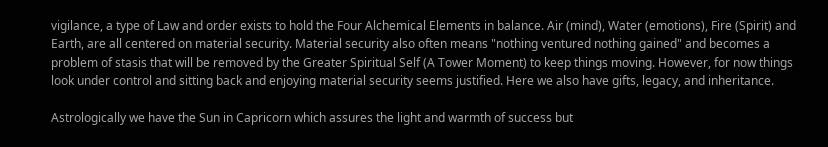vigilance, a type of Law and order exists to hold the Four Alchemical Elements in balance. Air (mind), Water (emotions), Fire (Spirit) and Earth, are all centered on material security. Material security also often means "nothing ventured nothing gained" and becomes a problem of stasis that will be removed by the Greater Spiritual Self (A Tower Moment) to keep things moving. However, for now things look under control and sitting back and enjoying material security seems justified. Here we also have gifts, legacy, and inheritance.

Astrologically we have the Sun in Capricorn which assures the light and warmth of success but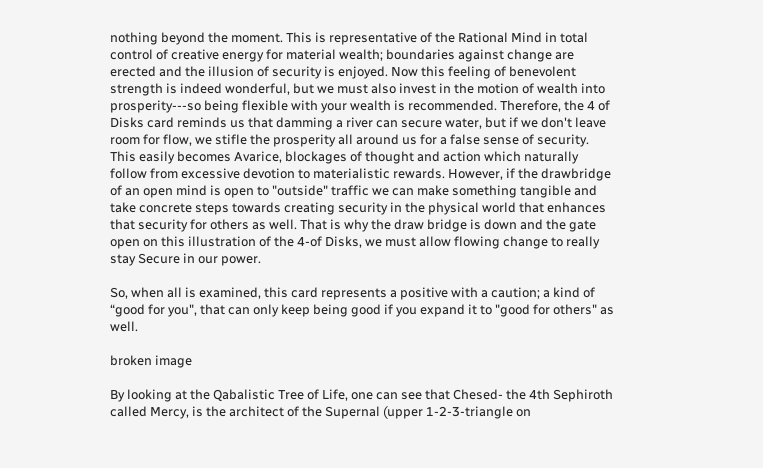nothing beyond the moment. This is representative of the Rational Mind in total control of creative energy for material wealth; boundaries against change are erected and the illusion of security is enjoyed. Now this feeling of benevolent strength is indeed wonderful, but we must also invest in the motion of wealth into prosperity---so being flexible with your wealth is recommended. Therefore, the 4 of Disks card reminds us that damming a river can secure water, but if we don't leave room for flow, we stifle the prosperity all around us for a false sense of security. This easily becomes Avarice, blockages of thought and action which naturally follow from excessive devotion to materialistic rewards. However, if the drawbridge of an open mind is open to "outside" traffic we can make something tangible and take concrete steps towards creating security in the physical world that enhances that security for others as well. That is why the draw bridge is down and the gate open on this illustration of the 4-of Disks, we must allow flowing change to really stay Secure in our power.

So, when all is examined, this card represents a positive with a caution; a kind of “good for you", that can only keep being good if you expand it to "good for others" as well.

broken image

By looking at the Qabalistic Tree of Life, one can see that Chesed- the 4th Sephiroth called Mercy, is the architect of the Supernal (upper 1-2-3-triangle on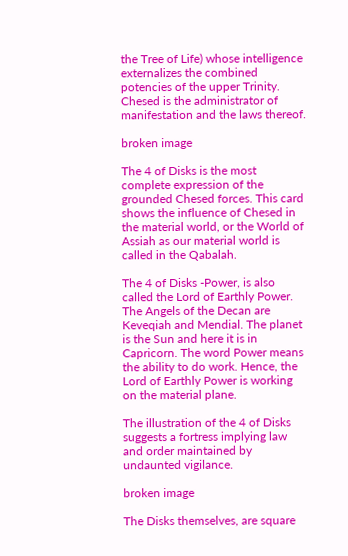the Tree of Life) whose intelligence externalizes the combined potencies of the upper Trinity. Chesed is the administrator of manifestation and the laws thereof.

broken image

The 4 of Disks is the most complete expression of the grounded Chesed forces. This card shows the influence of Chesed in the material world, or the World of Assiah as our material world is called in the Qabalah.

The 4 of Disks -Power, is also called the Lord of Earthly Power. The Angels of the Decan are Keveqiah and Mendial. The planet is the Sun and here it is in Capricorn. The word Power means the ability to do work. Hence, the Lord of Earthly Power is working on the material plane.

The illustration of the 4 of Disks suggests a fortress implying law and order maintained by undaunted vigilance.

broken image

The Disks themselves, are square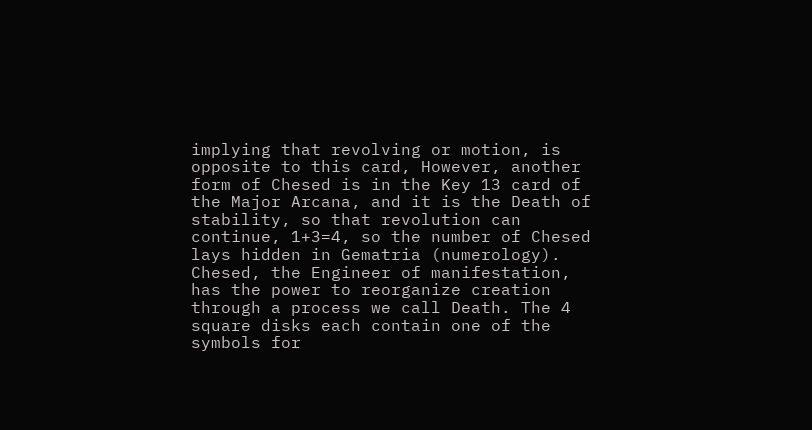implying that revolving or motion, is opposite to this card, However, another form of Chesed is in the Key 13 card of the Major Arcana, and it is the Death of stability, so that revolution can continue, 1+3=4, so the number of Chesed lays hidden in Gematria (numerology). Chesed, the Engineer of manifestation, has the power to reorganize creation through a process we call Death. The 4 square disks each contain one of the symbols for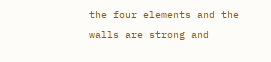the four elements and the walls are strong and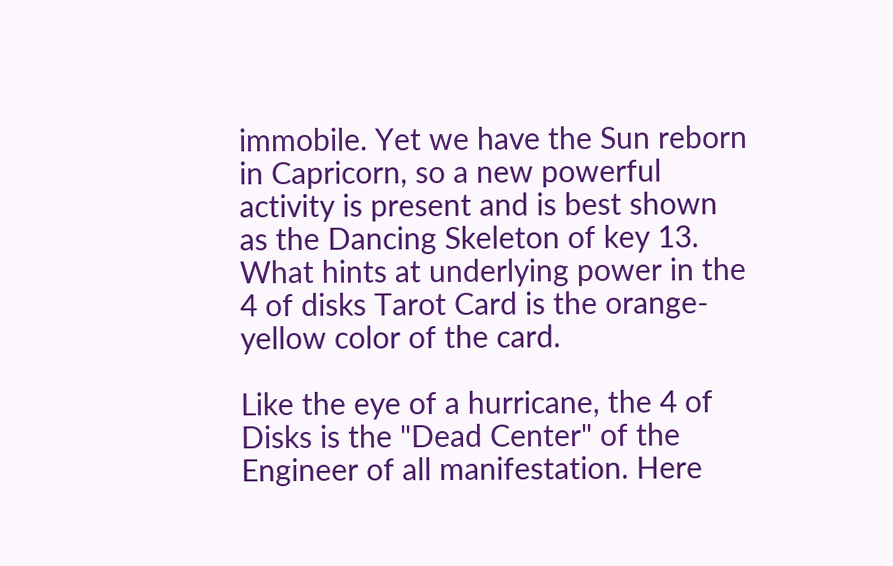immobile. Yet we have the Sun reborn in Capricorn, so a new powerful activity is present and is best shown as the Dancing Skeleton of key 13. What hints at underlying power in the 4 of disks Tarot Card is the orange-yellow color of the card.

Like the eye of a hurricane, the 4 of Disks is the "Dead Center" of the Engineer of all manifestation. Here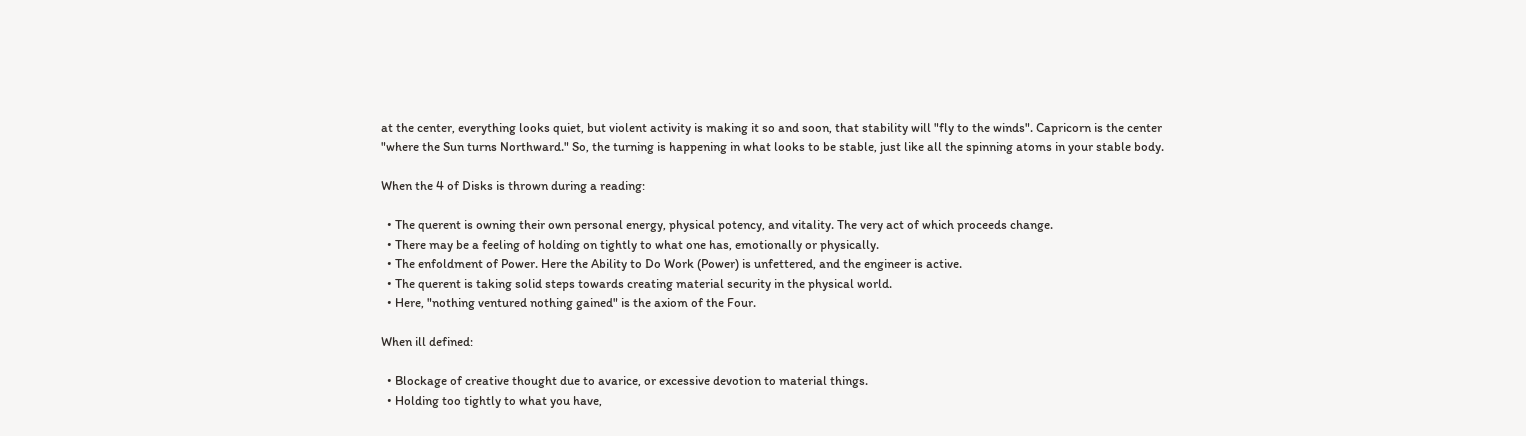at the center, everything looks quiet, but violent activity is making it so and soon, that stability will "fly to the winds". Capricorn is the center "where the Sun turns Northward." So, the turning is happening in what looks to be stable, just like all the spinning atoms in your stable body.

When the 4 of Disks is thrown during a reading:

  • The querent is owning their own personal energy, physical potency, and vitality. The very act of which proceeds change.
  • There may be a feeling of holding on tightly to what one has, emotionally or physically.
  • The enfoldment of Power. Here the Ability to Do Work (Power) is unfettered, and the engineer is active.
  • The querent is taking solid steps towards creating material security in the physical world.
  • Here, "nothing ventured nothing gained" is the axiom of the Four.

When ill defined:

  • Blockage of creative thought due to avarice, or excessive devotion to material things.
  • Holding too tightly to what you have,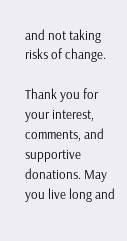and not taking risks of change.

Thank you for your interest, comments, and supportive donations. May you live long and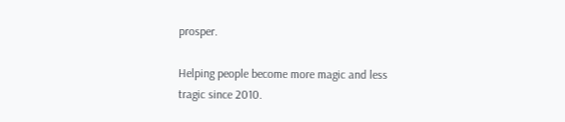prosper.

Helping people become more magic and less tragic since 2010.